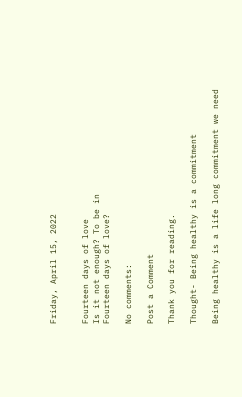Friday, April 15, 2022


Fourteen days of love
Is it not enough? To be in
Fourteen days of love?

No comments:

Post a Comment

Thank you for reading.

Thought- Being healthy is a commitment

Being healthy is a life long commitment we need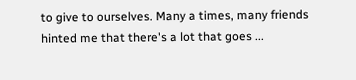to give to ourselves. Many a times, many friends hinted me that there's a lot that goes ...